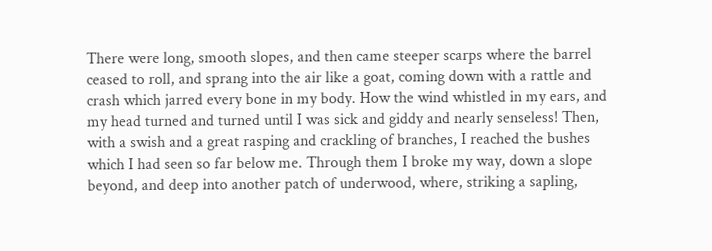There were long, smooth slopes, and then came steeper scarps where the barrel ceased to roll, and sprang into the air like a goat, coming down with a rattle and crash which jarred every bone in my body. How the wind whistled in my ears, and my head turned and turned until I was sick and giddy and nearly senseless! Then, with a swish and a great rasping and crackling of branches, I reached the bushes which I had seen so far below me. Through them I broke my way, down a slope beyond, and deep into another patch of underwood, where, striking a sapling,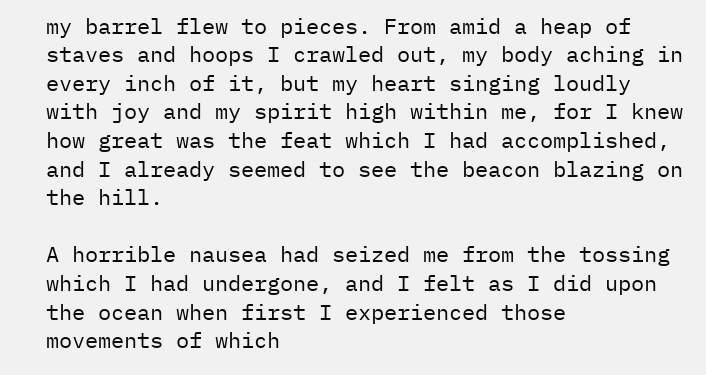my barrel flew to pieces. From amid a heap of staves and hoops I crawled out, my body aching in every inch of it, but my heart singing loudly with joy and my spirit high within me, for I knew how great was the feat which I had accomplished, and I already seemed to see the beacon blazing on the hill.

A horrible nausea had seized me from the tossing which I had undergone, and I felt as I did upon the ocean when first I experienced those movements of which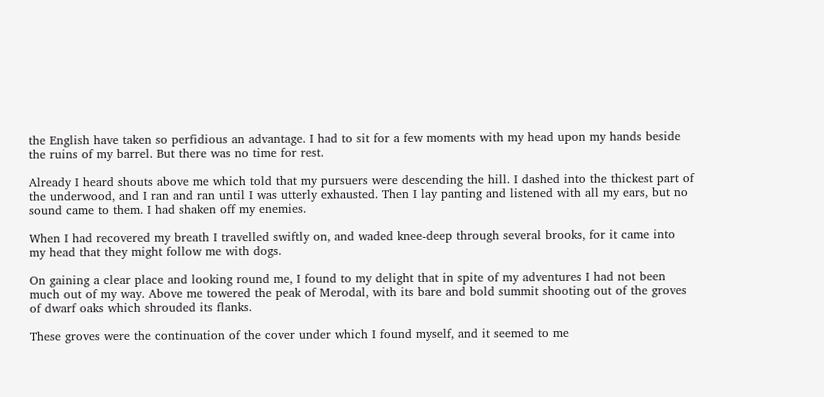the English have taken so perfidious an advantage. I had to sit for a few moments with my head upon my hands beside the ruins of my barrel. But there was no time for rest.

Already I heard shouts above me which told that my pursuers were descending the hill. I dashed into the thickest part of the underwood, and I ran and ran until I was utterly exhausted. Then I lay panting and listened with all my ears, but no sound came to them. I had shaken off my enemies.

When I had recovered my breath I travelled swiftly on, and waded knee-deep through several brooks, for it came into my head that they might follow me with dogs.

On gaining a clear place and looking round me, I found to my delight that in spite of my adventures I had not been much out of my way. Above me towered the peak of Merodal, with its bare and bold summit shooting out of the groves of dwarf oaks which shrouded its flanks.

These groves were the continuation of the cover under which I found myself, and it seemed to me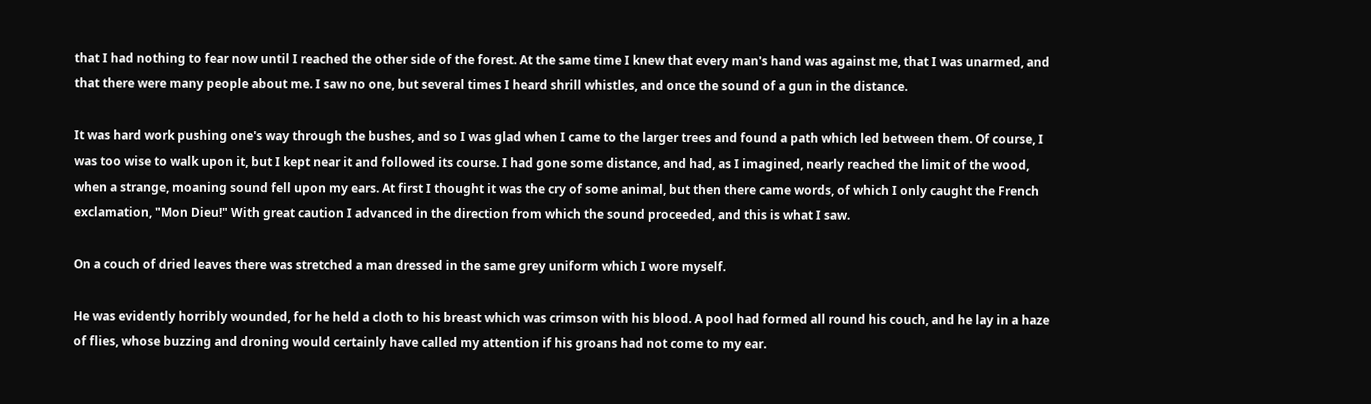that I had nothing to fear now until I reached the other side of the forest. At the same time I knew that every man's hand was against me, that I was unarmed, and that there were many people about me. I saw no one, but several times I heard shrill whistles, and once the sound of a gun in the distance.

It was hard work pushing one's way through the bushes, and so I was glad when I came to the larger trees and found a path which led between them. Of course, I was too wise to walk upon it, but I kept near it and followed its course. I had gone some distance, and had, as I imagined, nearly reached the limit of the wood, when a strange, moaning sound fell upon my ears. At first I thought it was the cry of some animal, but then there came words, of which I only caught the French exclamation, "Mon Dieu!" With great caution I advanced in the direction from which the sound proceeded, and this is what I saw.

On a couch of dried leaves there was stretched a man dressed in the same grey uniform which I wore myself.

He was evidently horribly wounded, for he held a cloth to his breast which was crimson with his blood. A pool had formed all round his couch, and he lay in a haze of flies, whose buzzing and droning would certainly have called my attention if his groans had not come to my ear.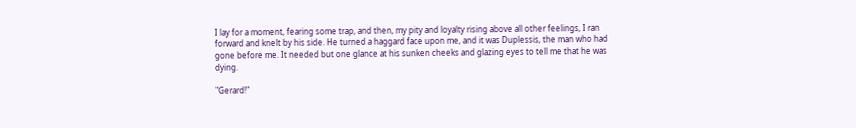I lay for a moment, fearing some trap, and then, my pity and loyalty rising above all other feelings, I ran forward and knelt by his side. He turned a haggard face upon me, and it was Duplessis, the man who had gone before me. It needed but one glance at his sunken cheeks and glazing eyes to tell me that he was dying.

"Gerard!"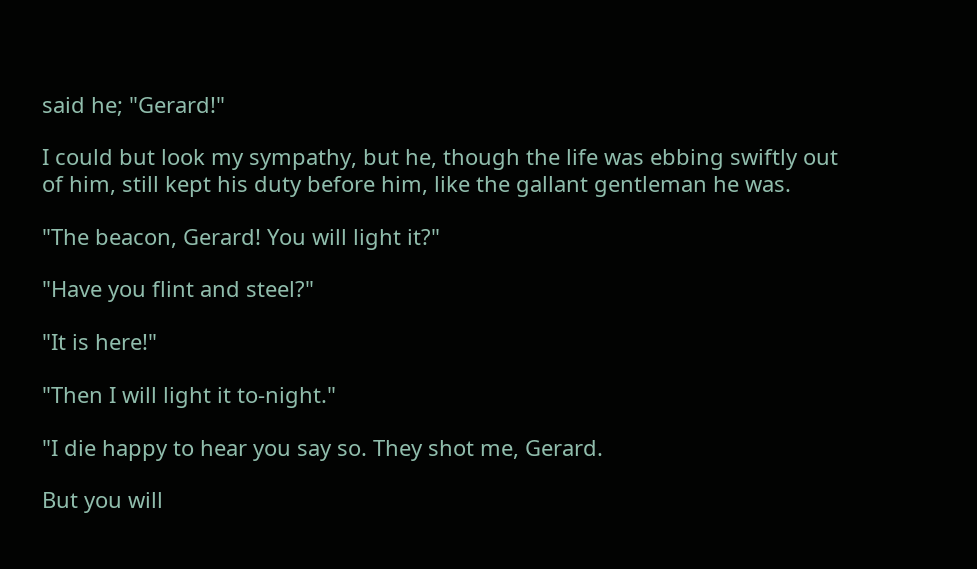said he; "Gerard!"

I could but look my sympathy, but he, though the life was ebbing swiftly out of him, still kept his duty before him, like the gallant gentleman he was.

"The beacon, Gerard! You will light it?"

"Have you flint and steel?"

"It is here!"

"Then I will light it to-night."

"I die happy to hear you say so. They shot me, Gerard.

But you will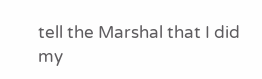tell the Marshal that I did my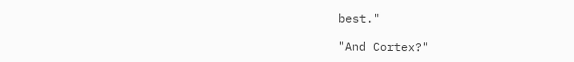best."

"And Cortex?"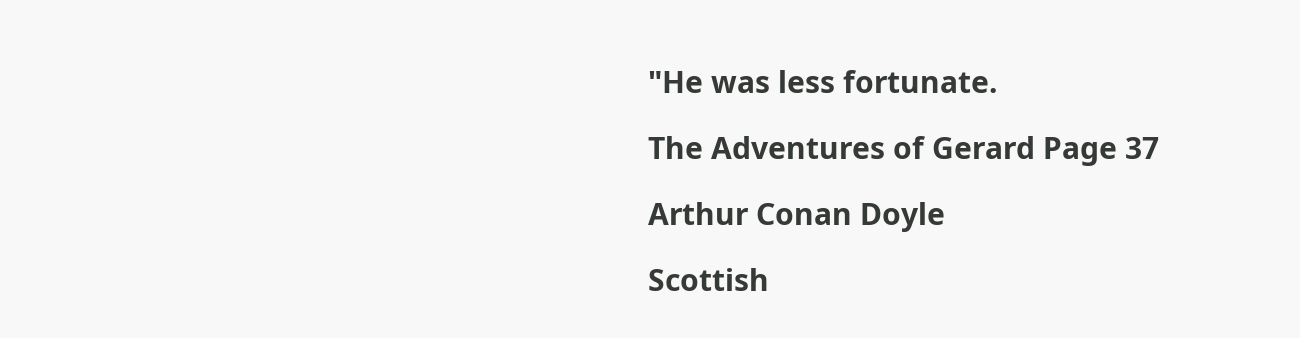"He was less fortunate.

The Adventures of Gerard Page 37

Arthur Conan Doyle

Scottish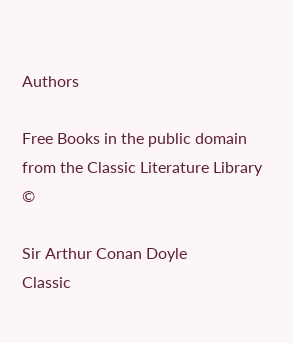Authors

Free Books in the public domain from the Classic Literature Library ©

Sir Arthur Conan Doyle
Classic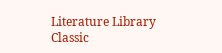Literature Library
Classic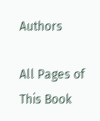Authors

All Pages of This Book